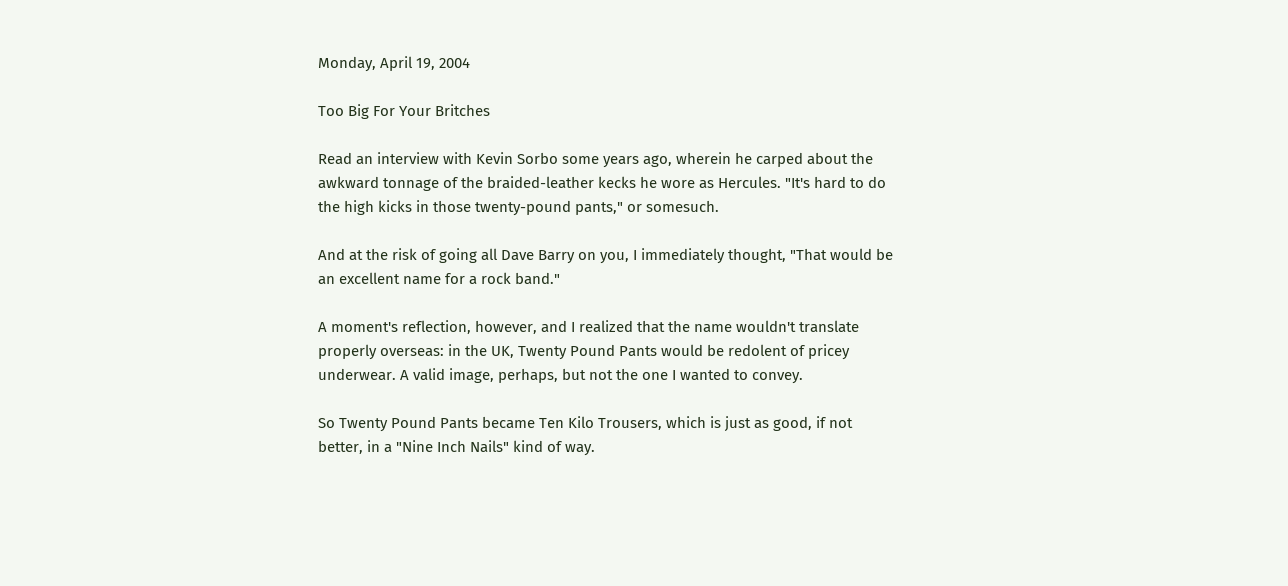Monday, April 19, 2004

Too Big For Your Britches

Read an interview with Kevin Sorbo some years ago, wherein he carped about the awkward tonnage of the braided-leather kecks he wore as Hercules. "It's hard to do the high kicks in those twenty-pound pants," or somesuch.

And at the risk of going all Dave Barry on you, I immediately thought, "That would be an excellent name for a rock band."

A moment's reflection, however, and I realized that the name wouldn't translate properly overseas: in the UK, Twenty Pound Pants would be redolent of pricey underwear. A valid image, perhaps, but not the one I wanted to convey.

So Twenty Pound Pants became Ten Kilo Trousers, which is just as good, if not better, in a "Nine Inch Nails" kind of way.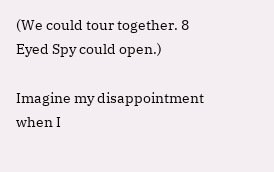(We could tour together. 8 Eyed Spy could open.)

Imagine my disappointment when I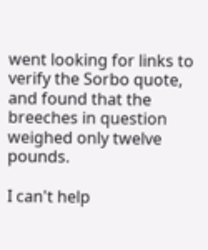went looking for links to verify the Sorbo quote, and found that the breeches in question weighed only twelve pounds.

I can't help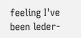feeling I've been leder-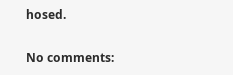hosed.

No comments: